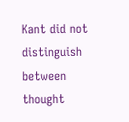Kant did not distinguish between thought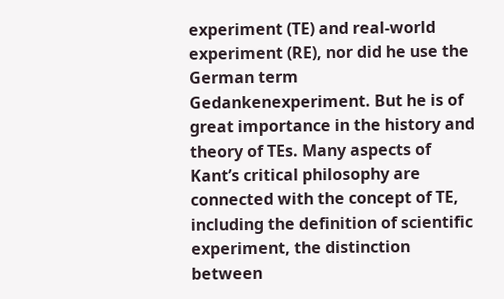experiment (TE) and real-world experiment (RE), nor did he use the German term Gedankenexperiment. But he is of great importance in the history and theory of TEs. Many aspects of Kant’s critical philosophy are connected with the concept of TE, including the definition of scientific experiment, the distinction between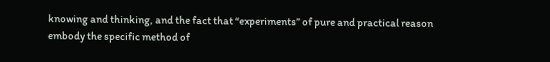knowing and thinking, and the fact that “experiments” of pure and practical reason embody the specific method of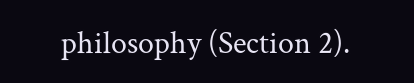philosophy (Section 2).